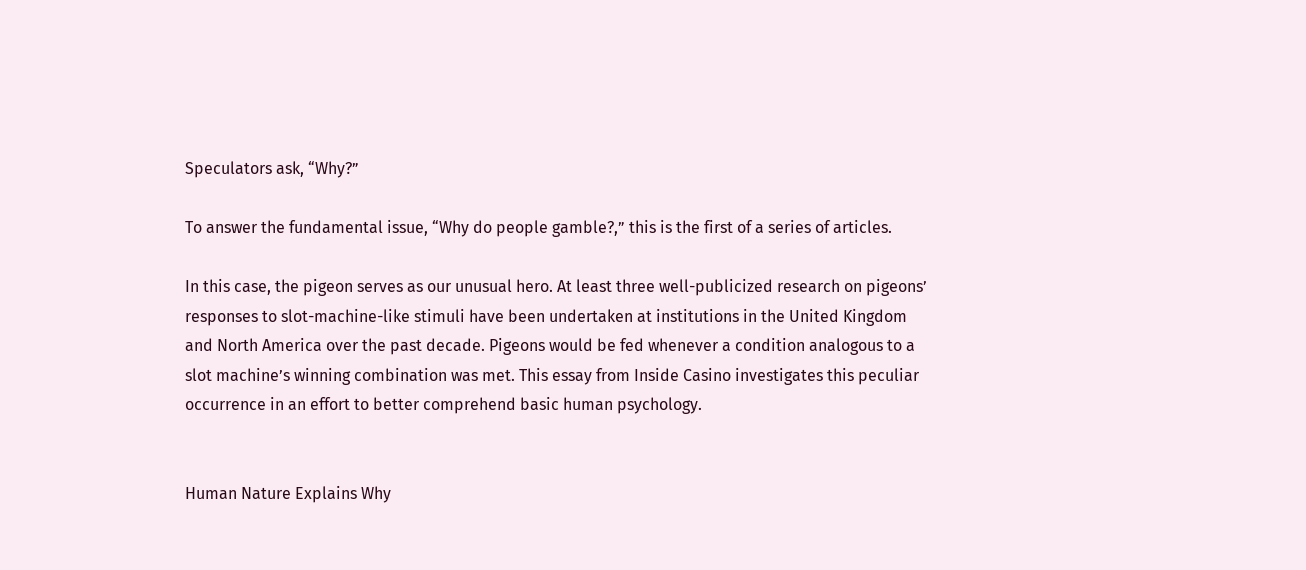Speculators ask, “Why?”

To answer the fundamental issue, “Why do people gamble?,” this is the first of a series of articles.

In this case, the pigeon serves as our unusual hero. At least three well-publicized research on pigeons’ responses to slot-machine-like stimuli have been undertaken at institutions in the United Kingdom and North America over the past decade. Pigeons would be fed whenever a condition analogous to a slot machine’s winning combination was met. This essay from Inside Casino investigates this peculiar occurrence in an effort to better comprehend basic human psychology.


Human Nature Explains Why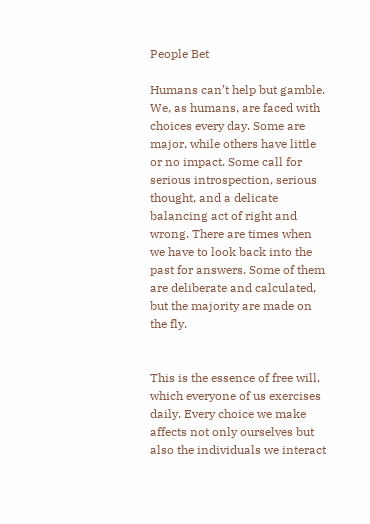People Bet

Humans can’t help but gamble. We, as humans, are faced with choices every day. Some are major, while others have little or no impact. Some call for serious introspection, serious thought, and a delicate balancing act of right and wrong. There are times when we have to look back into the past for answers. Some of them are deliberate and calculated, but the majority are made on the fly.


This is the essence of free will, which everyone of us exercises daily. Every choice we make affects not only ourselves but also the individuals we interact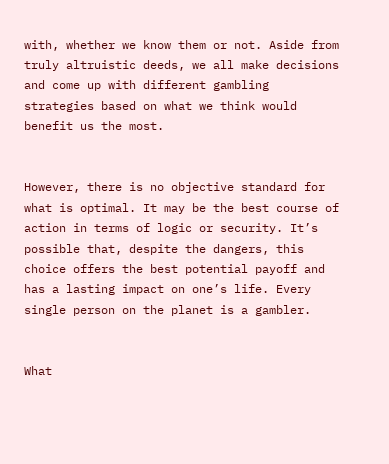with, whether we know them or not. Aside from truly altruistic deeds, we all make decisions and come up with different gambling strategies based on what we think would benefit us the most.


However, there is no objective standard for what is optimal. It may be the best course of action in terms of logic or security. It’s possible that, despite the dangers, this choice offers the best potential payoff and has a lasting impact on one’s life. Every single person on the planet is a gambler.


What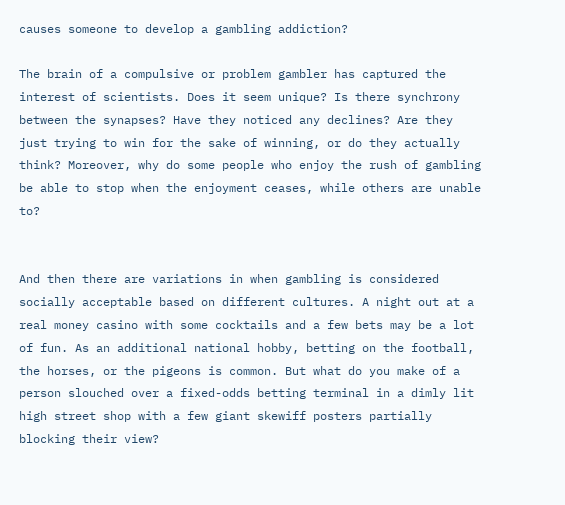causes someone to develop a gambling addiction?

The brain of a compulsive or problem gambler has captured the interest of scientists. Does it seem unique? Is there synchrony between the synapses? Have they noticed any declines? Are they just trying to win for the sake of winning, or do they actually think? Moreover, why do some people who enjoy the rush of gambling be able to stop when the enjoyment ceases, while others are unable to?


And then there are variations in when gambling is considered socially acceptable based on different cultures. A night out at a real money casino with some cocktails and a few bets may be a lot of fun. As an additional national hobby, betting on the football, the horses, or the pigeons is common. But what do you make of a person slouched over a fixed-odds betting terminal in a dimly lit high street shop with a few giant skewiff posters partially blocking their view?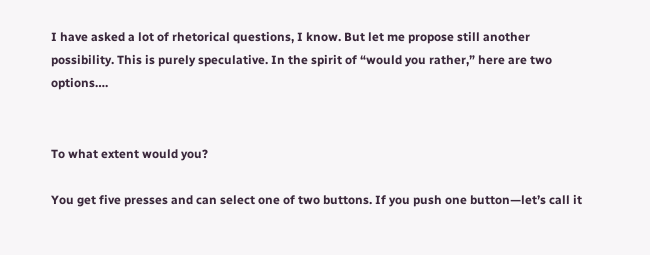I have asked a lot of rhetorical questions, I know. But let me propose still another possibility. This is purely speculative. In the spirit of “would you rather,” here are two options….


To what extent would you?

You get five presses and can select one of two buttons. If you push one button—let’s call it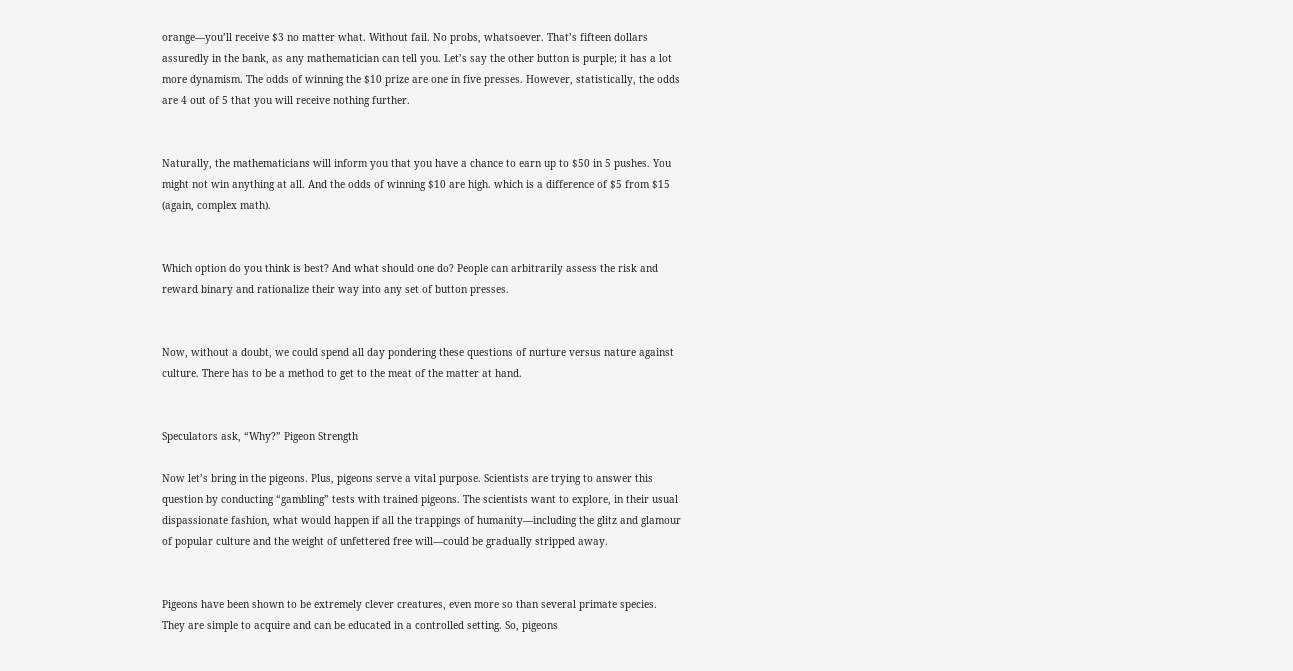orange—you’ll receive $3 no matter what. Without fail. No probs, whatsoever. That’s fifteen dollars assuredly in the bank, as any mathematician can tell you. Let’s say the other button is purple; it has a lot more dynamism. The odds of winning the $10 prize are one in five presses. However, statistically, the odds are 4 out of 5 that you will receive nothing further.


Naturally, the mathematicians will inform you that you have a chance to earn up to $50 in 5 pushes. You might not win anything at all. And the odds of winning $10 are high. which is a difference of $5 from $15 (again, complex math).


Which option do you think is best? And what should one do? People can arbitrarily assess the risk and reward binary and rationalize their way into any set of button presses.


Now, without a doubt, we could spend all day pondering these questions of nurture versus nature against culture. There has to be a method to get to the meat of the matter at hand.


Speculators ask, “Why?” Pigeon Strength

Now let’s bring in the pigeons. Plus, pigeons serve a vital purpose. Scientists are trying to answer this question by conducting “gambling” tests with trained pigeons. The scientists want to explore, in their usual dispassionate fashion, what would happen if all the trappings of humanity—including the glitz and glamour of popular culture and the weight of unfettered free will—could be gradually stripped away.


Pigeons have been shown to be extremely clever creatures, even more so than several primate species. They are simple to acquire and can be educated in a controlled setting. So, pigeons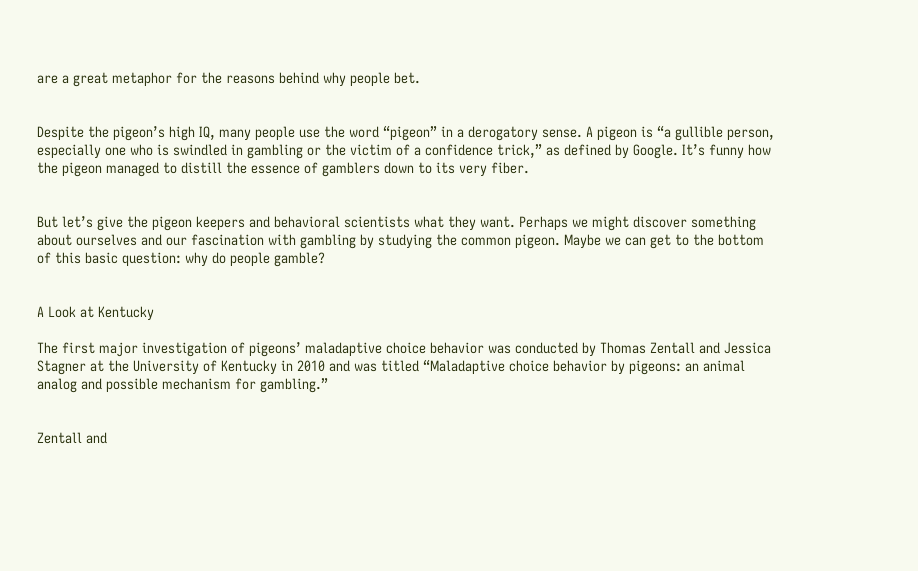are a great metaphor for the reasons behind why people bet.


Despite the pigeon’s high IQ, many people use the word “pigeon” in a derogatory sense. A pigeon is “a gullible person, especially one who is swindled in gambling or the victim of a confidence trick,” as defined by Google. It’s funny how the pigeon managed to distill the essence of gamblers down to its very fiber.


But let’s give the pigeon keepers and behavioral scientists what they want. Perhaps we might discover something about ourselves and our fascination with gambling by studying the common pigeon. Maybe we can get to the bottom of this basic question: why do people gamble?


A Look at Kentucky

The first major investigation of pigeons’ maladaptive choice behavior was conducted by Thomas Zentall and Jessica Stagner at the University of Kentucky in 2010 and was titled “Maladaptive choice behavior by pigeons: an animal analog and possible mechanism for gambling.”


Zentall and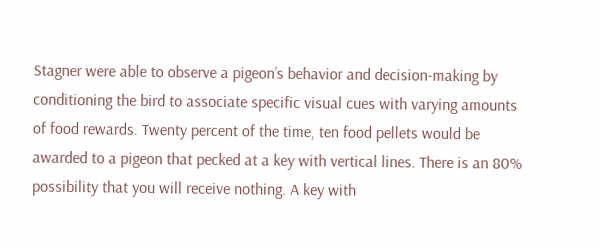Stagner were able to observe a pigeon’s behavior and decision-making by conditioning the bird to associate specific visual cues with varying amounts of food rewards. Twenty percent of the time, ten food pellets would be awarded to a pigeon that pecked at a key with vertical lines. There is an 80% possibility that you will receive nothing. A key with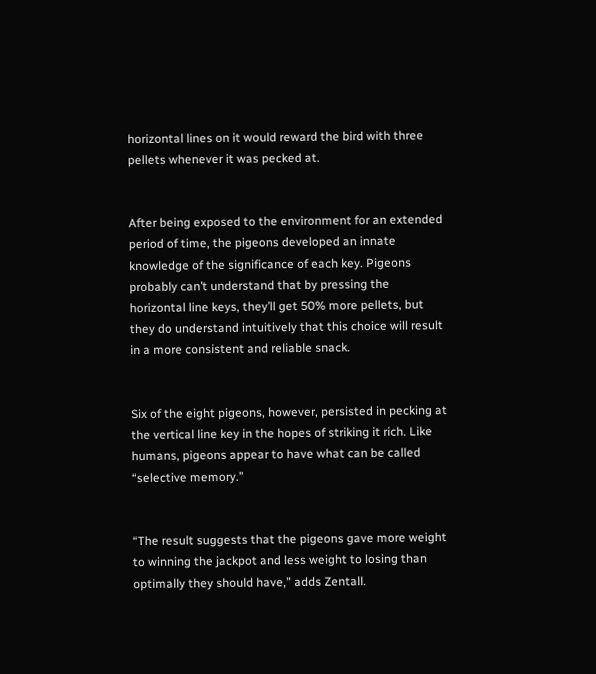horizontal lines on it would reward the bird with three pellets whenever it was pecked at.


After being exposed to the environment for an extended period of time, the pigeons developed an innate knowledge of the significance of each key. Pigeons probably can’t understand that by pressing the horizontal line keys, they’ll get 50% more pellets, but they do understand intuitively that this choice will result in a more consistent and reliable snack.


Six of the eight pigeons, however, persisted in pecking at the vertical line key in the hopes of striking it rich. Like humans, pigeons appear to have what can be called “selective memory.”


“The result suggests that the pigeons gave more weight to winning the jackpot and less weight to losing than optimally they should have,” adds Zentall.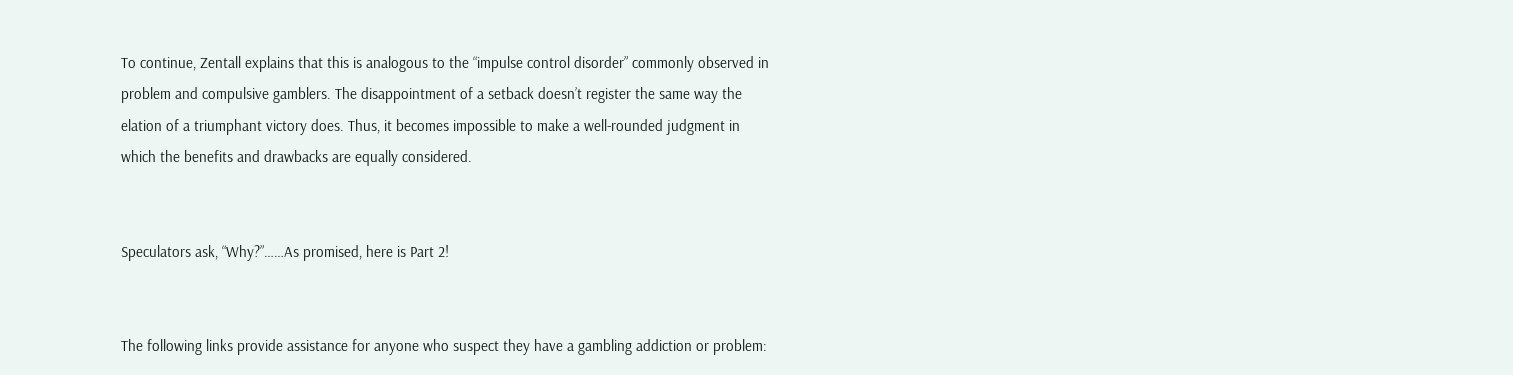To continue, Zentall explains that this is analogous to the “impulse control disorder” commonly observed in problem and compulsive gamblers. The disappointment of a setback doesn’t register the same way the elation of a triumphant victory does. Thus, it becomes impossible to make a well-rounded judgment in which the benefits and drawbacks are equally considered.


Speculators ask, “Why?”……As promised, here is Part 2!


The following links provide assistance for anyone who suspect they have a gambling addiction or problem: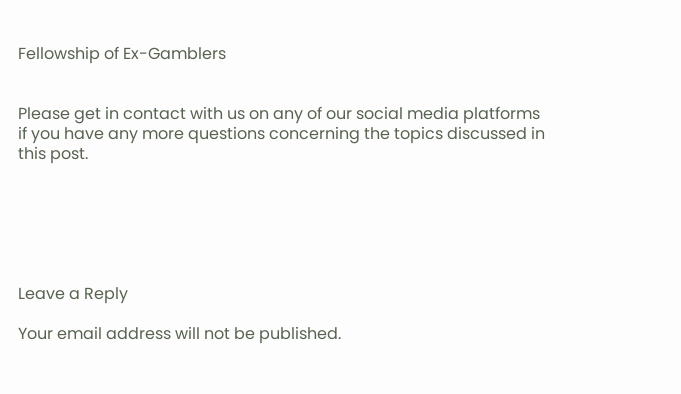Fellowship of Ex-Gamblers


Please get in contact with us on any of our social media platforms if you have any more questions concerning the topics discussed in this post.






Leave a Reply

Your email address will not be published.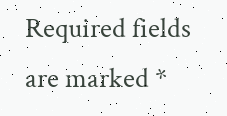Required fields are marked *